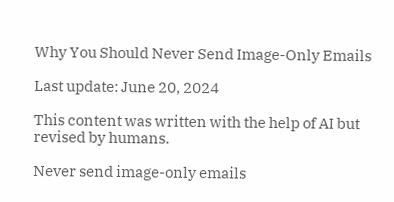Why You Should Never Send Image-Only Emails

Last update: June 20, 2024

This content was written with the help of AI but revised by humans.

Never send image-only emails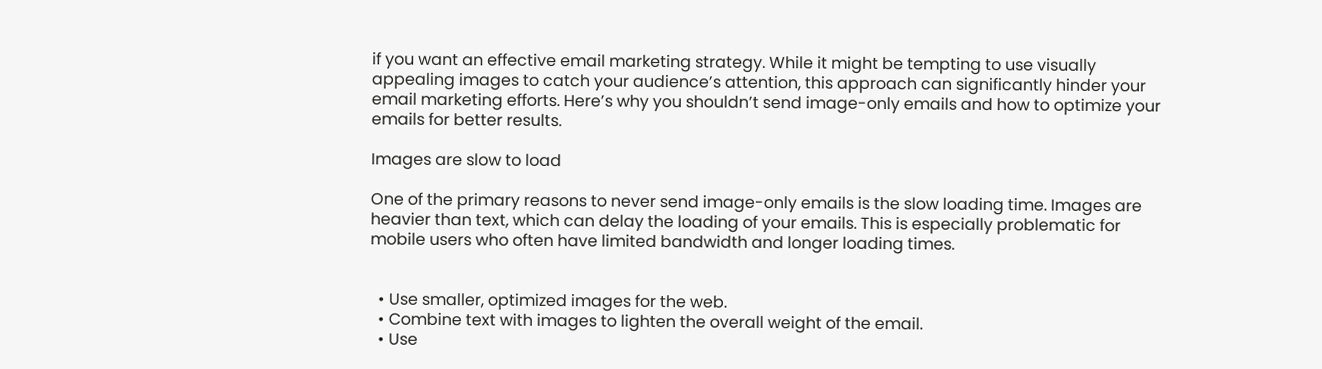if you want an effective email marketing strategy. While it might be tempting to use visually appealing images to catch your audience’s attention, this approach can significantly hinder your email marketing efforts. Here’s why you shouldn’t send image-only emails and how to optimize your emails for better results.

Images are slow to load

One of the primary reasons to never send image-only emails is the slow loading time. Images are heavier than text, which can delay the loading of your emails. This is especially problematic for mobile users who often have limited bandwidth and longer loading times.


  • Use smaller, optimized images for the web.
  • Combine text with images to lighten the overall weight of the email.
  • Use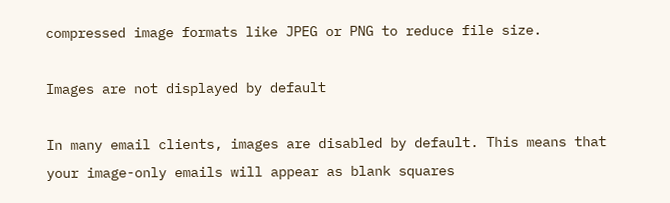compressed image formats like JPEG or PNG to reduce file size.

Images are not displayed by default

In many email clients, images are disabled by default. This means that your image-only emails will appear as blank squares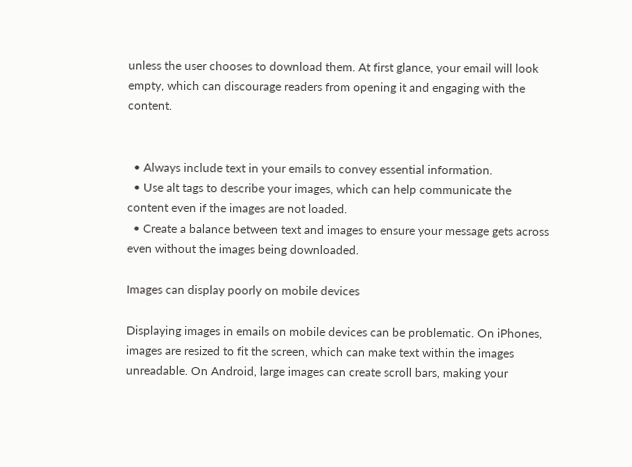unless the user chooses to download them. At first glance, your email will look empty, which can discourage readers from opening it and engaging with the content.


  • Always include text in your emails to convey essential information.
  • Use alt tags to describe your images, which can help communicate the content even if the images are not loaded.
  • Create a balance between text and images to ensure your message gets across even without the images being downloaded.

Images can display poorly on mobile devices

Displaying images in emails on mobile devices can be problematic. On iPhones, images are resized to fit the screen, which can make text within the images unreadable. On Android, large images can create scroll bars, making your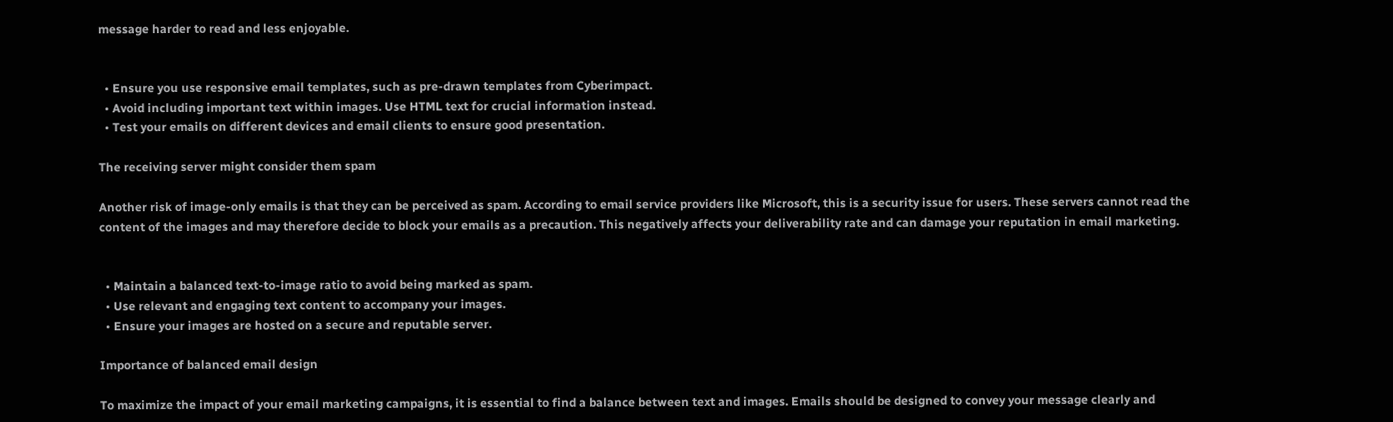message harder to read and less enjoyable.


  • Ensure you use responsive email templates, such as pre-drawn templates from Cyberimpact.
  • Avoid including important text within images. Use HTML text for crucial information instead.
  • Test your emails on different devices and email clients to ensure good presentation.

The receiving server might consider them spam

Another risk of image-only emails is that they can be perceived as spam. According to email service providers like Microsoft, this is a security issue for users. These servers cannot read the content of the images and may therefore decide to block your emails as a precaution. This negatively affects your deliverability rate and can damage your reputation in email marketing.


  • Maintain a balanced text-to-image ratio to avoid being marked as spam.
  • Use relevant and engaging text content to accompany your images.
  • Ensure your images are hosted on a secure and reputable server.

Importance of balanced email design

To maximize the impact of your email marketing campaigns, it is essential to find a balance between text and images. Emails should be designed to convey your message clearly and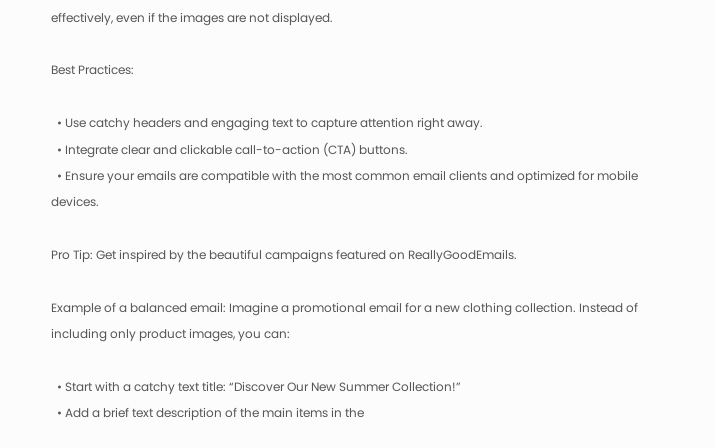effectively, even if the images are not displayed.

Best Practices:

  • Use catchy headers and engaging text to capture attention right away.
  • Integrate clear and clickable call-to-action (CTA) buttons.
  • Ensure your emails are compatible with the most common email clients and optimized for mobile devices.

Pro Tip: Get inspired by the beautiful campaigns featured on ReallyGoodEmails.

Example of a balanced email: Imagine a promotional email for a new clothing collection. Instead of including only product images, you can:

  • Start with a catchy text title: “Discover Our New Summer Collection!”
  • Add a brief text description of the main items in the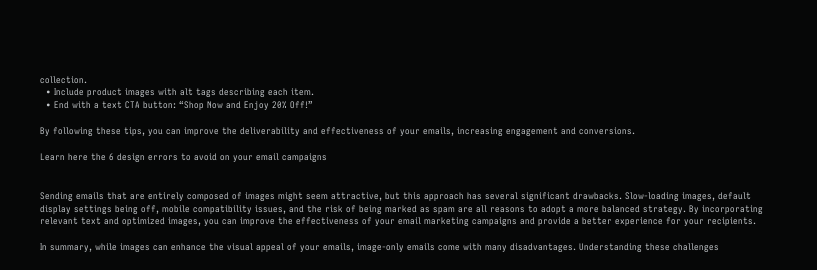collection.
  • Include product images with alt tags describing each item.
  • End with a text CTA button: “Shop Now and Enjoy 20% Off!”

By following these tips, you can improve the deliverability and effectiveness of your emails, increasing engagement and conversions.

Learn here the 6 design errors to avoid on your email campaigns


Sending emails that are entirely composed of images might seem attractive, but this approach has several significant drawbacks. Slow-loading images, default display settings being off, mobile compatibility issues, and the risk of being marked as spam are all reasons to adopt a more balanced strategy. By incorporating relevant text and optimized images, you can improve the effectiveness of your email marketing campaigns and provide a better experience for your recipients.

In summary, while images can enhance the visual appeal of your emails, image-only emails come with many disadvantages. Understanding these challenges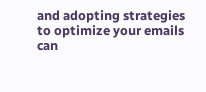and adopting strategies to optimize your emails can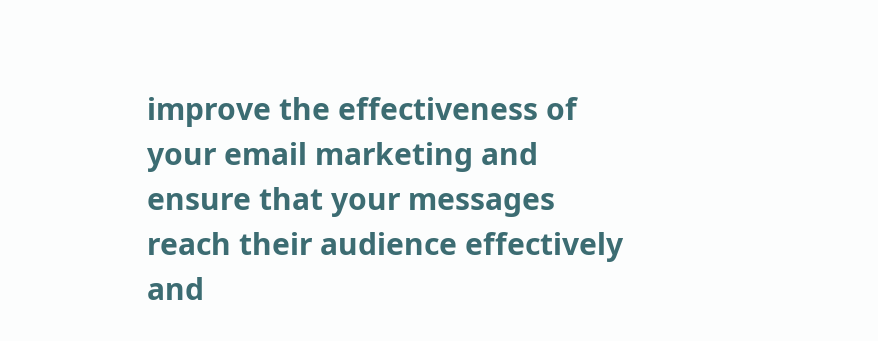improve the effectiveness of your email marketing and ensure that your messages reach their audience effectively and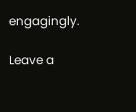engagingly.

Leave a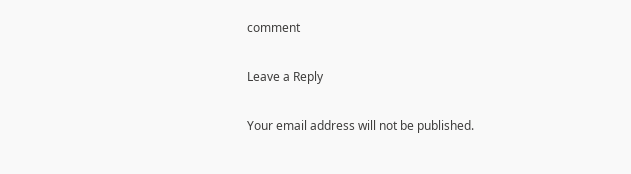comment

Leave a Reply

Your email address will not be published.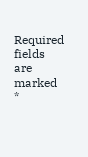Required fields are marked *